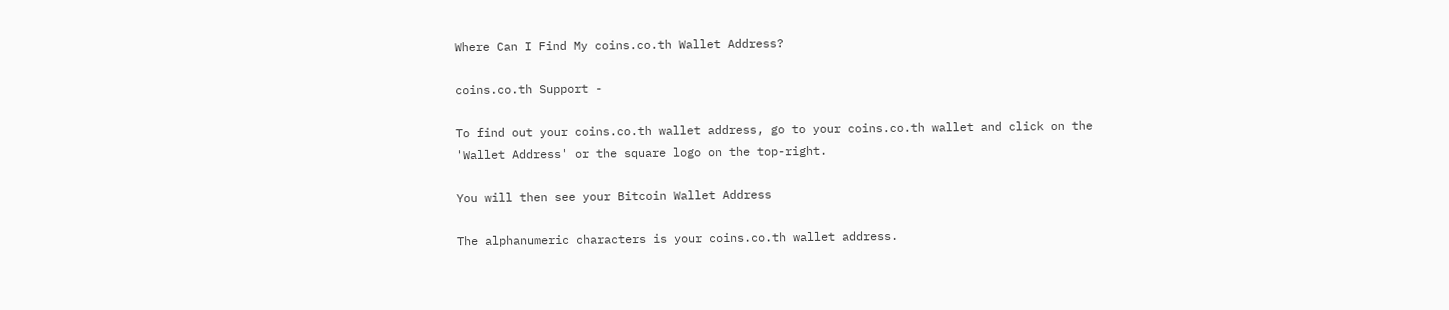Where Can I Find My coins.co.th Wallet Address?

coins.co.th Support -

To find out your coins.co.th wallet address, go to your coins.co.th wallet and click on the 'Wallet Address' or the square logo on the top-right.

You will then see your Bitcoin Wallet Address

The alphanumeric characters is your coins.co.th wallet address.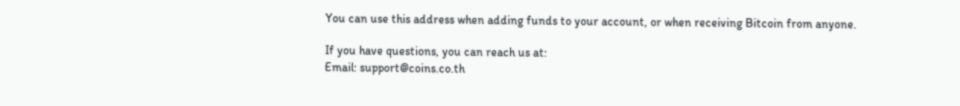You can use this address when adding funds to your account, or when receiving Bitcoin from anyone.

If you have questions, you can reach us at:
Email: support@coins.co.th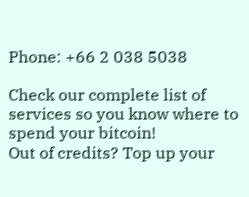Phone: +66 2 038 5038

Check our complete list of services so you know where to spend your bitcoin!
Out of credits? Top up your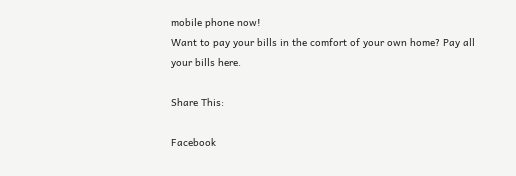mobile phone now!
Want to pay your bills in the comfort of your own home? Pay all your bills here.

Share This:

Facebook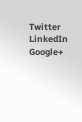Twitter LinkedIn Google+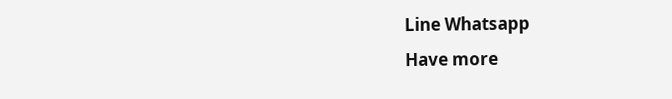Line Whatsapp
Have more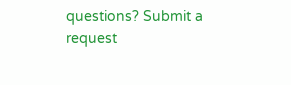questions? Submit a request